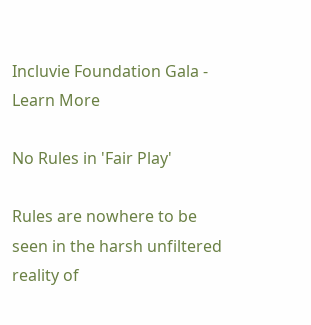Incluvie Foundation Gala - Learn More

No Rules in 'Fair Play'

Rules are nowhere to be seen in the harsh unfiltered reality of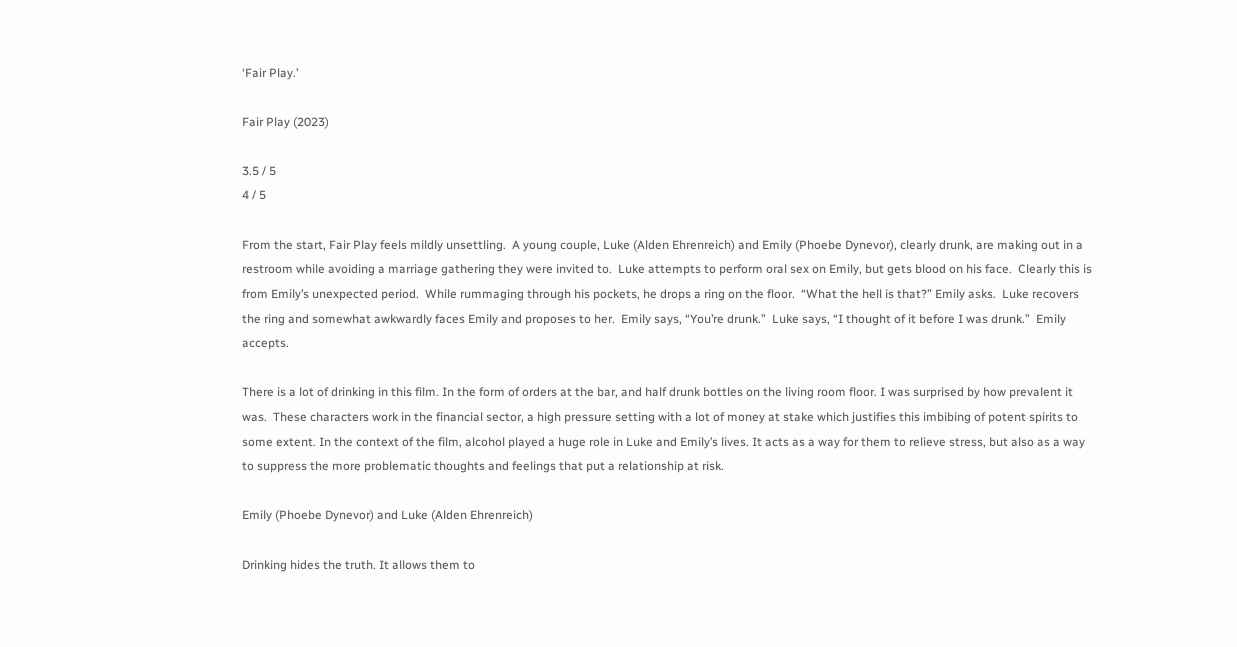‘Fair Play.’

Fair Play (2023)

3.5 / 5
4 / 5

From the start, Fair Play feels mildly unsettling.  A young couple, Luke (Alden Ehrenreich) and Emily (Phoebe Dynevor), clearly drunk, are making out in a restroom while avoiding a marriage gathering they were invited to.  Luke attempts to perform oral sex on Emily, but gets blood on his face.  Clearly this is from Emily’s unexpected period.  While rummaging through his pockets, he drops a ring on the floor.  “What the hell is that?” Emily asks.  Luke recovers the ring and somewhat awkwardly faces Emily and proposes to her.  Emily says, “You’re drunk.”  Luke says, “I thought of it before I was drunk.”  Emily accepts.

There is a lot of drinking in this film. In the form of orders at the bar, and half drunk bottles on the living room floor. I was surprised by how prevalent it was.  These characters work in the financial sector, a high pressure setting with a lot of money at stake which justifies this imbibing of potent spirits to some extent. In the context of the film, alcohol played a huge role in Luke and Emily’s lives. It acts as a way for them to relieve stress, but also as a way to suppress the more problematic thoughts and feelings that put a relationship at risk.

Emily (Phoebe Dynevor) and Luke (Alden Ehrenreich)

Drinking hides the truth. It allows them to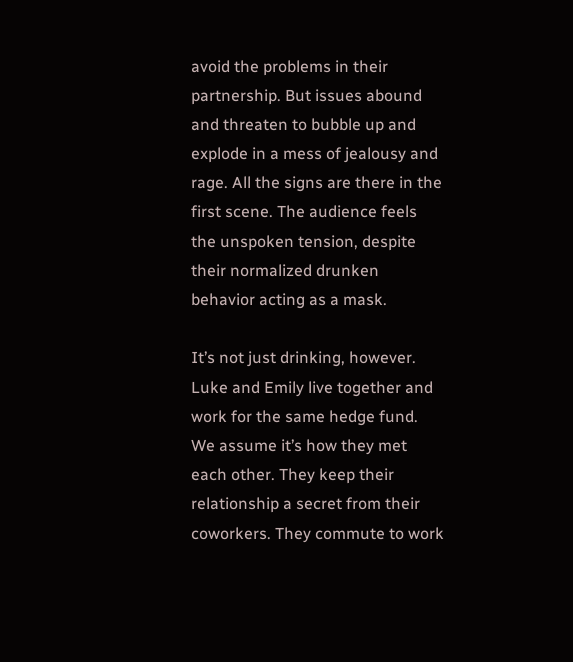avoid the problems in their partnership. But issues abound and threaten to bubble up and explode in a mess of jealousy and rage. All the signs are there in the first scene. The audience feels the unspoken tension, despite their normalized drunken behavior acting as a mask.

It’s not just drinking, however. Luke and Emily live together and work for the same hedge fund. We assume it’s how they met each other. They keep their relationship a secret from their coworkers. They commute to work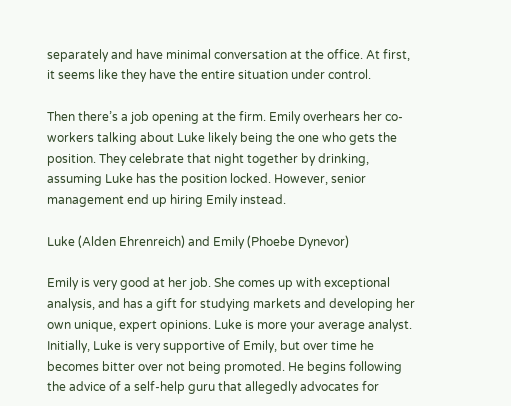separately and have minimal conversation at the office. At first, it seems like they have the entire situation under control.

Then there’s a job opening at the firm. Emily overhears her co-workers talking about Luke likely being the one who gets the position. They celebrate that night together by drinking, assuming Luke has the position locked. However, senior management end up hiring Emily instead.

Luke (Alden Ehrenreich) and Emily (Phoebe Dynevor)

Emily is very good at her job. She comes up with exceptional analysis, and has a gift for studying markets and developing her own unique, expert opinions. Luke is more your average analyst. Initially, Luke is very supportive of Emily, but over time he becomes bitter over not being promoted. He begins following the advice of a self-help guru that allegedly advocates for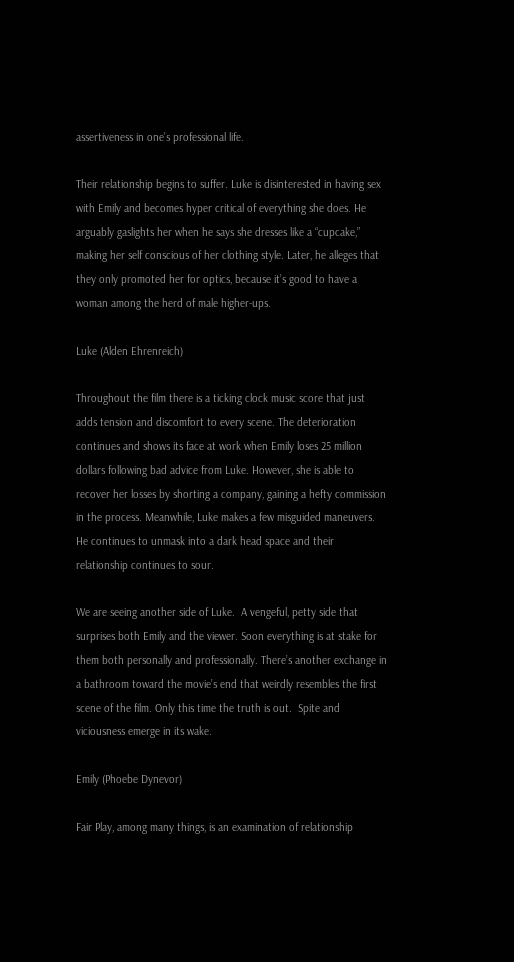assertiveness in one’s professional life.

Their relationship begins to suffer. Luke is disinterested in having sex with Emily and becomes hyper critical of everything she does. He arguably gaslights her when he says she dresses like a “cupcake,” making her self conscious of her clothing style. Later, he alleges that they only promoted her for optics, because it’s good to have a woman among the herd of male higher-ups.

Luke (Alden Ehrenreich)

Throughout the film there is a ticking clock music score that just adds tension and discomfort to every scene. The deterioration continues and shows its face at work when Emily loses 25 million dollars following bad advice from Luke. However, she is able to recover her losses by shorting a company, gaining a hefty commission in the process. Meanwhile, Luke makes a few misguided maneuvers. He continues to unmask into a dark head space and their relationship continues to sour.

We are seeing another side of Luke.  A vengeful, petty side that surprises both Emily and the viewer. Soon everything is at stake for them both personally and professionally. There’s another exchange in a bathroom toward the movie’s end that weirdly resembles the first scene of the film. Only this time the truth is out.  Spite and viciousness emerge in its wake.

Emily (Phoebe Dynevor)

Fair Play, among many things, is an examination of relationship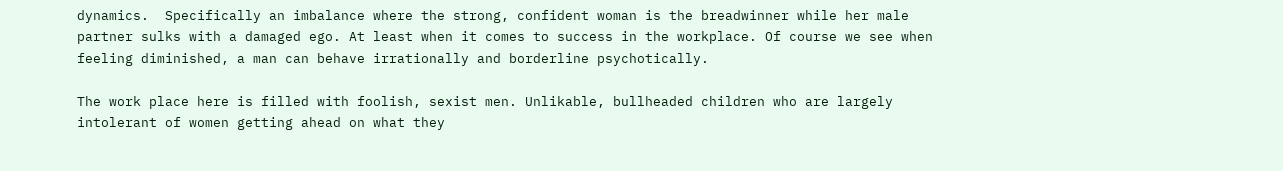dynamics.  Specifically an imbalance where the strong, confident woman is the breadwinner while her male partner sulks with a damaged ego. At least when it comes to success in the workplace. Of course we see when feeling diminished, a man can behave irrationally and borderline psychotically.

The work place here is filled with foolish, sexist men. Unlikable, bullheaded children who are largely intolerant of women getting ahead on what they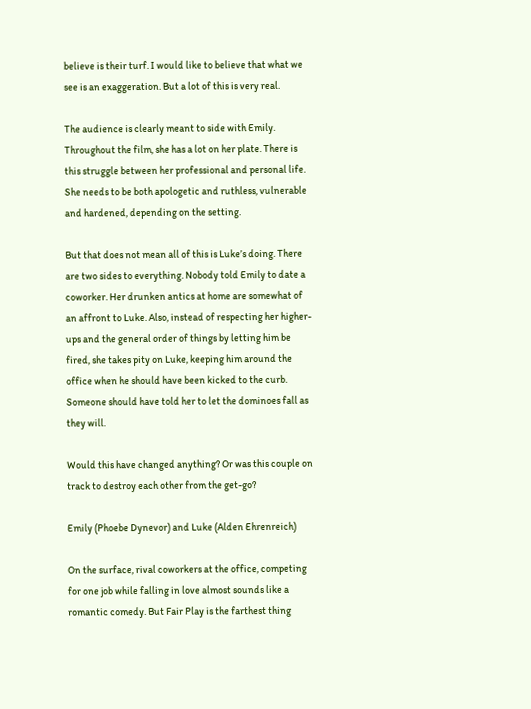believe is their turf. I would like to believe that what we see is an exaggeration. But a lot of this is very real.

The audience is clearly meant to side with Emily. Throughout the film, she has a lot on her plate. There is this struggle between her professional and personal life.  She needs to be both apologetic and ruthless, vulnerable and hardened, depending on the setting.

But that does not mean all of this is Luke’s doing. There are two sides to everything. Nobody told Emily to date a coworker. Her drunken antics at home are somewhat of an affront to Luke. Also, instead of respecting her higher-ups and the general order of things by letting him be fired, she takes pity on Luke, keeping him around the office when he should have been kicked to the curb.  Someone should have told her to let the dominoes fall as they will.

Would this have changed anything? Or was this couple on track to destroy each other from the get-go?

Emily (Phoebe Dynevor) and Luke (Alden Ehrenreich)

On the surface, rival coworkers at the office, competing for one job while falling in love almost sounds like a romantic comedy. But Fair Play is the farthest thing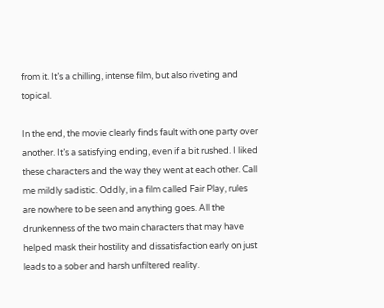from it. It’s a chilling, intense film, but also riveting and topical.

In the end, the movie clearly finds fault with one party over another. It’s a satisfying ending, even if a bit rushed. I liked these characters and the way they went at each other. Call me mildly sadistic. Oddly, in a film called Fair Play, rules are nowhere to be seen and anything goes. All the drunkenness of the two main characters that may have helped mask their hostility and dissatisfaction early on just leads to a sober and harsh unfiltered reality.